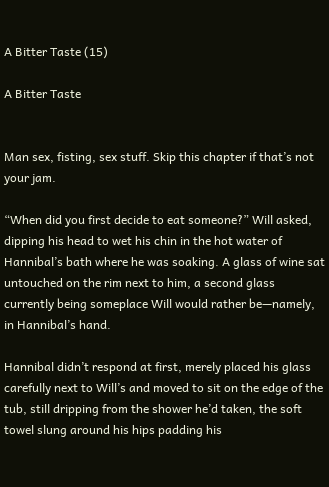A Bitter Taste (15)

A Bitter Taste


Man sex, fisting, sex stuff. Skip this chapter if that’s not your jam.

“When did you first decide to eat someone?” Will asked, dipping his head to wet his chin in the hot water of Hannibal’s bath where he was soaking. A glass of wine sat untouched on the rim next to him, a second glass currently being someplace Will would rather be—namely, in Hannibal’s hand.

Hannibal didn’t respond at first, merely placed his glass carefully next to Will’s and moved to sit on the edge of the tub, still dripping from the shower he’d taken, the soft towel slung around his hips padding his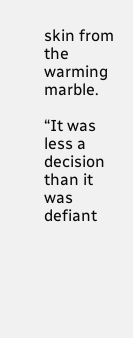skin from the warming marble.

“It was less a decision than it was defiant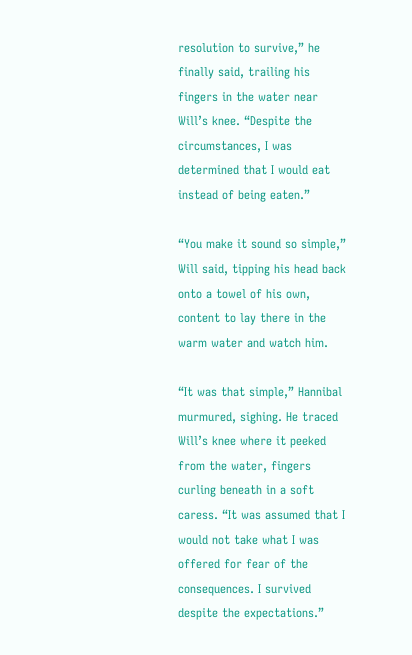resolution to survive,” he finally said, trailing his fingers in the water near Will’s knee. “Despite the circumstances, I was determined that I would eat instead of being eaten.”

“You make it sound so simple,” Will said, tipping his head back onto a towel of his own, content to lay there in the warm water and watch him.

“It was that simple,” Hannibal murmured, sighing. He traced Will’s knee where it peeked from the water, fingers curling beneath in a soft caress. “It was assumed that I would not take what I was offered for fear of the consequences. I survived despite the expectations.”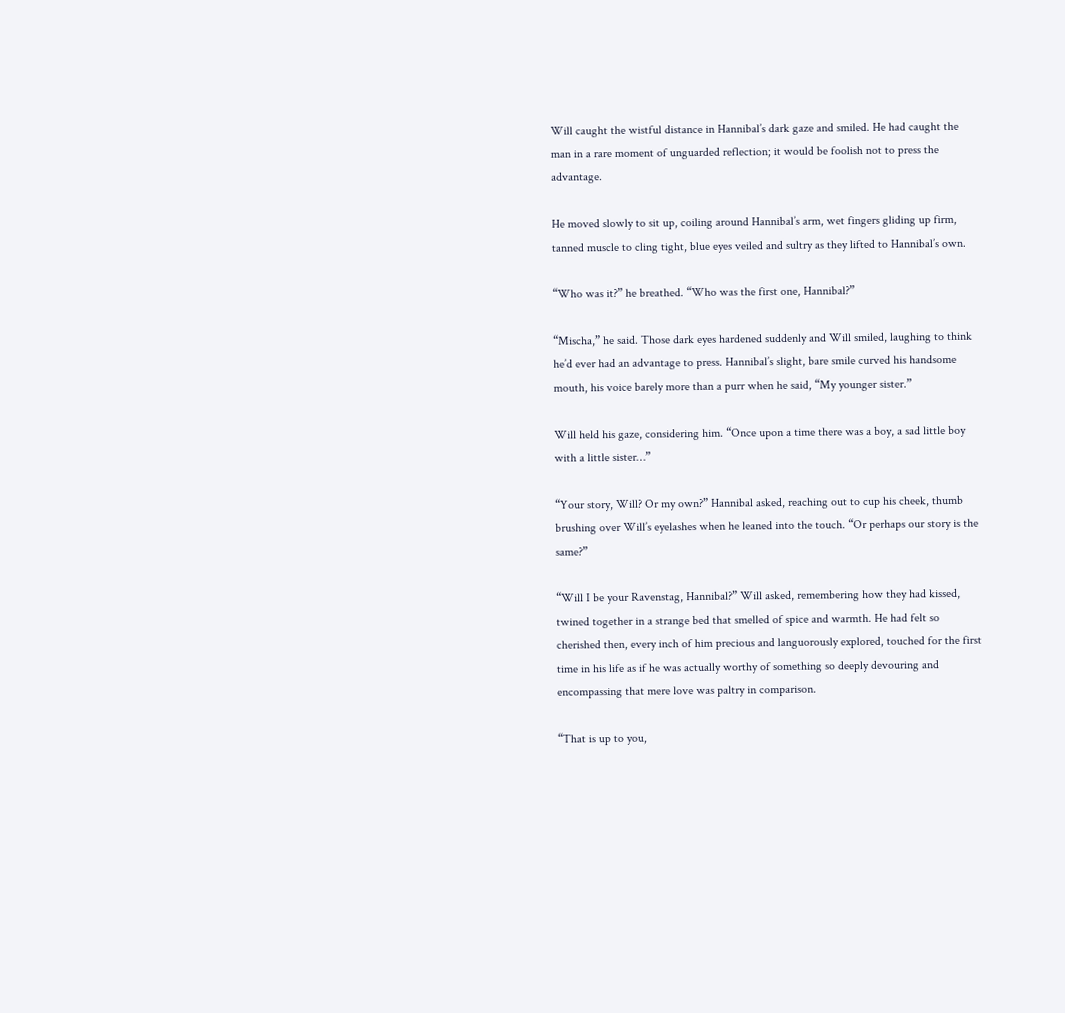Will caught the wistful distance in Hannibal’s dark gaze and smiled. He had caught the man in a rare moment of unguarded reflection; it would be foolish not to press the advantage.

He moved slowly to sit up, coiling around Hannibal’s arm, wet fingers gliding up firm, tanned muscle to cling tight, blue eyes veiled and sultry as they lifted to Hannibal’s own.

“Who was it?” he breathed. “Who was the first one, Hannibal?”

“Mischa,” he said. Those dark eyes hardened suddenly and Will smiled, laughing to think he’d ever had an advantage to press. Hannibal’s slight, bare smile curved his handsome mouth, his voice barely more than a purr when he said, “My younger sister.”

Will held his gaze, considering him. “Once upon a time there was a boy, a sad little boy with a little sister…”

“Your story, Will? Or my own?” Hannibal asked, reaching out to cup his cheek, thumb brushing over Will’s eyelashes when he leaned into the touch. “Or perhaps our story is the same?”

“Will I be your Ravenstag, Hannibal?” Will asked, remembering how they had kissed, twined together in a strange bed that smelled of spice and warmth. He had felt so cherished then, every inch of him precious and languorously explored, touched for the first time in his life as if he was actually worthy of something so deeply devouring and encompassing that mere love was paltry in comparison.

“That is up to you,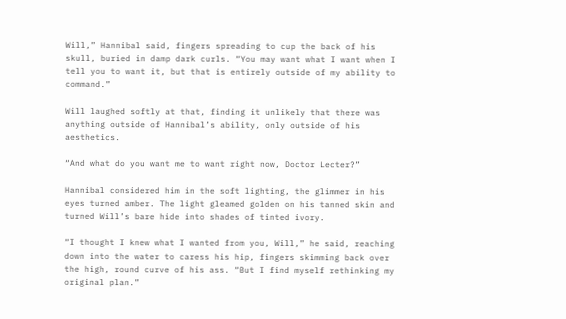Will,” Hannibal said, fingers spreading to cup the back of his skull, buried in damp dark curls. “You may want what I want when I tell you to want it, but that is entirely outside of my ability to command.”

Will laughed softly at that, finding it unlikely that there was anything outside of Hannibal’s ability, only outside of his aesthetics.

“And what do you want me to want right now, Doctor Lecter?”

Hannibal considered him in the soft lighting, the glimmer in his eyes turned amber. The light gleamed golden on his tanned skin and turned Will’s bare hide into shades of tinted ivory.

“I thought I knew what I wanted from you, Will,” he said, reaching down into the water to caress his hip, fingers skimming back over the high, round curve of his ass. “But I find myself rethinking my original plan.”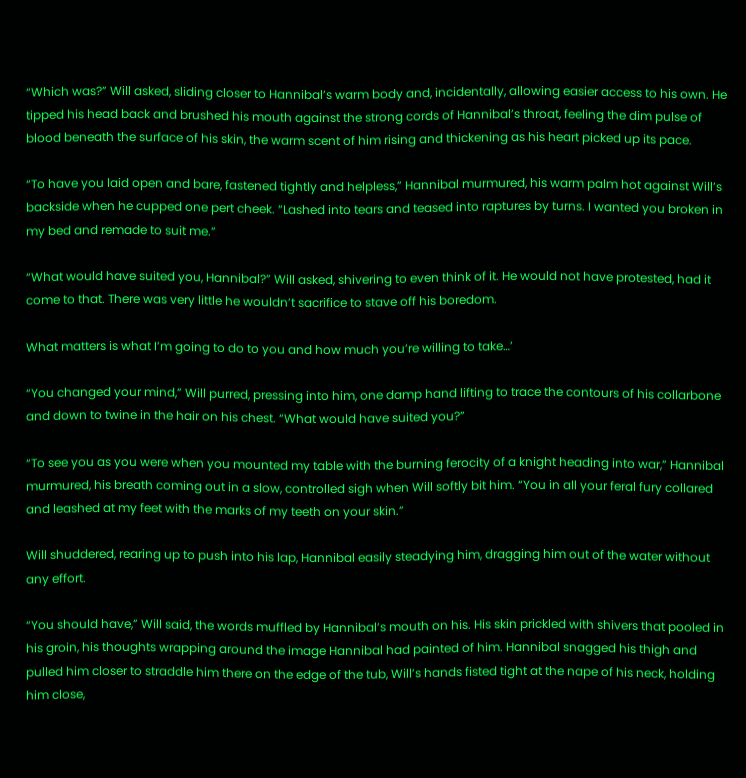“Which was?” Will asked, sliding closer to Hannibal’s warm body and, incidentally, allowing easier access to his own. He tipped his head back and brushed his mouth against the strong cords of Hannibal’s throat, feeling the dim pulse of blood beneath the surface of his skin, the warm scent of him rising and thickening as his heart picked up its pace.

“To have you laid open and bare, fastened tightly and helpless,” Hannibal murmured, his warm palm hot against Will’s backside when he cupped one pert cheek. “Lashed into tears and teased into raptures by turns. I wanted you broken in my bed and remade to suit me.”

“What would have suited you, Hannibal?” Will asked, shivering to even think of it. He would not have protested, had it come to that. There was very little he wouldn’t sacrifice to stave off his boredom.

What matters is what I’m going to do to you and how much you’re willing to take…’

“You changed your mind,” Will purred, pressing into him, one damp hand lifting to trace the contours of his collarbone and down to twine in the hair on his chest. “What would have suited you?”

“To see you as you were when you mounted my table with the burning ferocity of a knight heading into war,” Hannibal murmured, his breath coming out in a slow, controlled sigh when Will softly bit him. “You in all your feral fury collared and leashed at my feet with the marks of my teeth on your skin.”

Will shuddered, rearing up to push into his lap, Hannibal easily steadying him, dragging him out of the water without any effort.

“You should have,” Will said, the words muffled by Hannibal’s mouth on his. His skin prickled with shivers that pooled in his groin, his thoughts wrapping around the image Hannibal had painted of him. Hannibal snagged his thigh and pulled him closer to straddle him there on the edge of the tub, Will’s hands fisted tight at the nape of his neck, holding him close,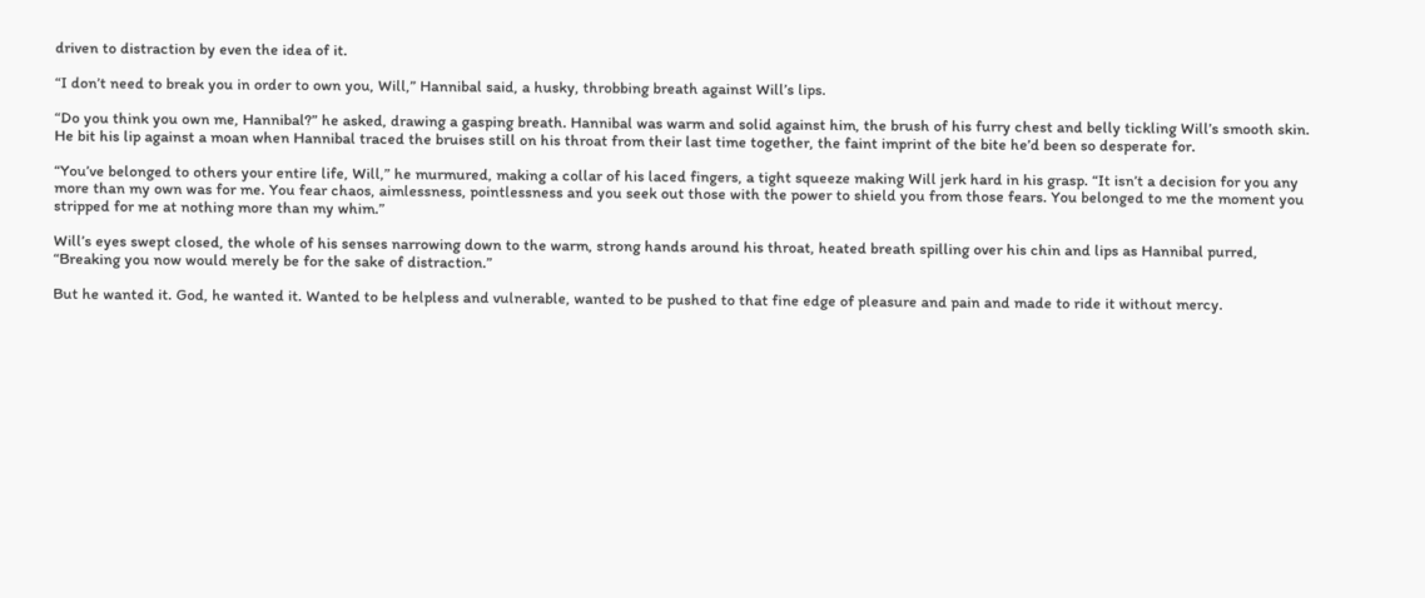driven to distraction by even the idea of it.

“I don’t need to break you in order to own you, Will,” Hannibal said, a husky, throbbing breath against Will’s lips.

“Do you think you own me, Hannibal?” he asked, drawing a gasping breath. Hannibal was warm and solid against him, the brush of his furry chest and belly tickling Will’s smooth skin. He bit his lip against a moan when Hannibal traced the bruises still on his throat from their last time together, the faint imprint of the bite he’d been so desperate for.

“You’ve belonged to others your entire life, Will,” he murmured, making a collar of his laced fingers, a tight squeeze making Will jerk hard in his grasp. “It isn’t a decision for you any more than my own was for me. You fear chaos, aimlessness, pointlessness and you seek out those with the power to shield you from those fears. You belonged to me the moment you stripped for me at nothing more than my whim.”

Will’s eyes swept closed, the whole of his senses narrowing down to the warm, strong hands around his throat, heated breath spilling over his chin and lips as Hannibal purred, “Breaking you now would merely be for the sake of distraction.”

But he wanted it. God, he wanted it. Wanted to be helpless and vulnerable, wanted to be pushed to that fine edge of pleasure and pain and made to ride it without mercy.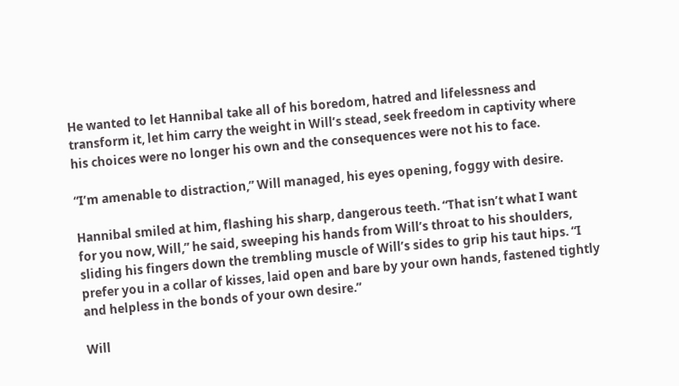He wanted to let Hannibal take all of his boredom, hatred and lifelessness and transform it, let him carry the weight in Will’s stead, seek freedom in captivity where his choices were no longer his own and the consequences were not his to face.

“I’m amenable to distraction,” Will managed, his eyes opening, foggy with desire.

Hannibal smiled at him, flashing his sharp, dangerous teeth. “That isn’t what I want for you now, Will,” he said, sweeping his hands from Will’s throat to his shoulders, sliding his fingers down the trembling muscle of Will’s sides to grip his taut hips. “I prefer you in a collar of kisses, laid open and bare by your own hands, fastened tightly and helpless in the bonds of your own desire.”

Will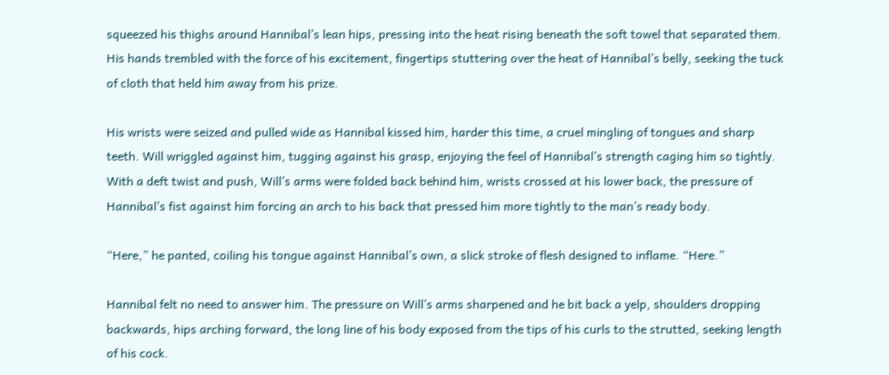squeezed his thighs around Hannibal’s lean hips, pressing into the heat rising beneath the soft towel that separated them. His hands trembled with the force of his excitement, fingertips stuttering over the heat of Hannibal’s belly, seeking the tuck of cloth that held him away from his prize.

His wrists were seized and pulled wide as Hannibal kissed him, harder this time, a cruel mingling of tongues and sharp teeth. Will wriggled against him, tugging against his grasp, enjoying the feel of Hannibal’s strength caging him so tightly. With a deft twist and push, Will’s arms were folded back behind him, wrists crossed at his lower back, the pressure of Hannibal’s fist against him forcing an arch to his back that pressed him more tightly to the man’s ready body.

“Here,” he panted, coiling his tongue against Hannibal’s own, a slick stroke of flesh designed to inflame. “Here.”

Hannibal felt no need to answer him. The pressure on Will’s arms sharpened and he bit back a yelp, shoulders dropping backwards, hips arching forward, the long line of his body exposed from the tips of his curls to the strutted, seeking length of his cock.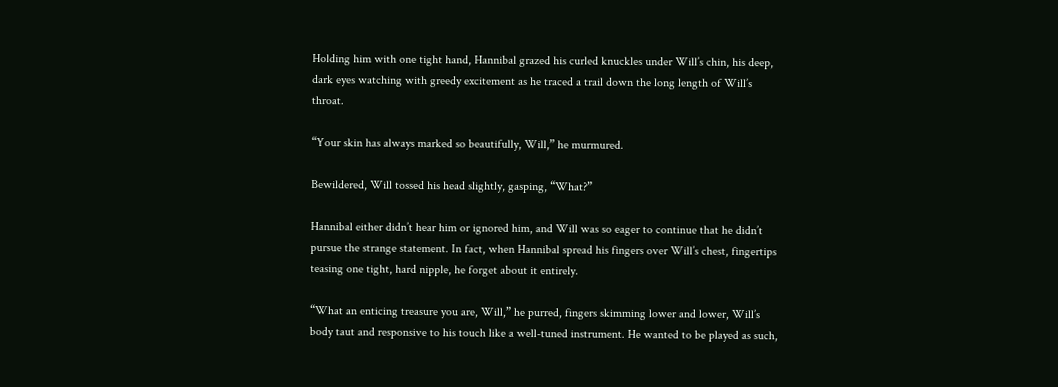Holding him with one tight hand, Hannibal grazed his curled knuckles under Will’s chin, his deep, dark eyes watching with greedy excitement as he traced a trail down the long length of Will’s throat.

“Your skin has always marked so beautifully, Will,” he murmured.

Bewildered, Will tossed his head slightly, gasping, “What?”

Hannibal either didn’t hear him or ignored him, and Will was so eager to continue that he didn’t pursue the strange statement. In fact, when Hannibal spread his fingers over Will’s chest, fingertips teasing one tight, hard nipple, he forget about it entirely.

“What an enticing treasure you are, Will,” he purred, fingers skimming lower and lower, Will’s body taut and responsive to his touch like a well-tuned instrument. He wanted to be played as such,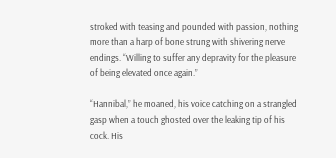stroked with teasing and pounded with passion, nothing more than a harp of bone strung with shivering nerve endings. “Willing to suffer any depravity for the pleasure of being elevated once again.”

“Hannibal,” he moaned, his voice catching on a strangled gasp when a touch ghosted over the leaking tip of his cock. His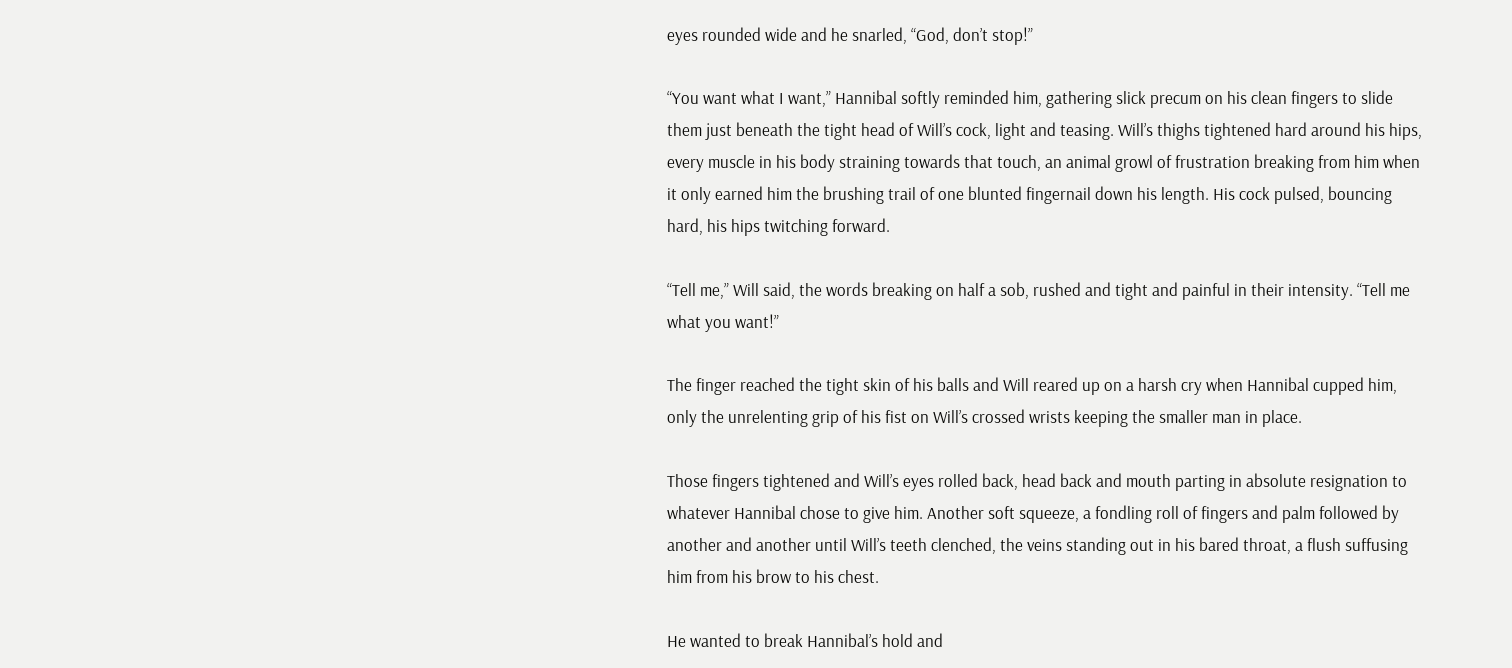eyes rounded wide and he snarled, “God, don’t stop!”

“You want what I want,” Hannibal softly reminded him, gathering slick precum on his clean fingers to slide them just beneath the tight head of Will’s cock, light and teasing. Will’s thighs tightened hard around his hips, every muscle in his body straining towards that touch, an animal growl of frustration breaking from him when it only earned him the brushing trail of one blunted fingernail down his length. His cock pulsed, bouncing hard, his hips twitching forward.

“Tell me,” Will said, the words breaking on half a sob, rushed and tight and painful in their intensity. “Tell me what you want!”

The finger reached the tight skin of his balls and Will reared up on a harsh cry when Hannibal cupped him, only the unrelenting grip of his fist on Will’s crossed wrists keeping the smaller man in place.

Those fingers tightened and Will’s eyes rolled back, head back and mouth parting in absolute resignation to whatever Hannibal chose to give him. Another soft squeeze, a fondling roll of fingers and palm followed by another and another until Will’s teeth clenched, the veins standing out in his bared throat, a flush suffusing him from his brow to his chest.

He wanted to break Hannibal’s hold and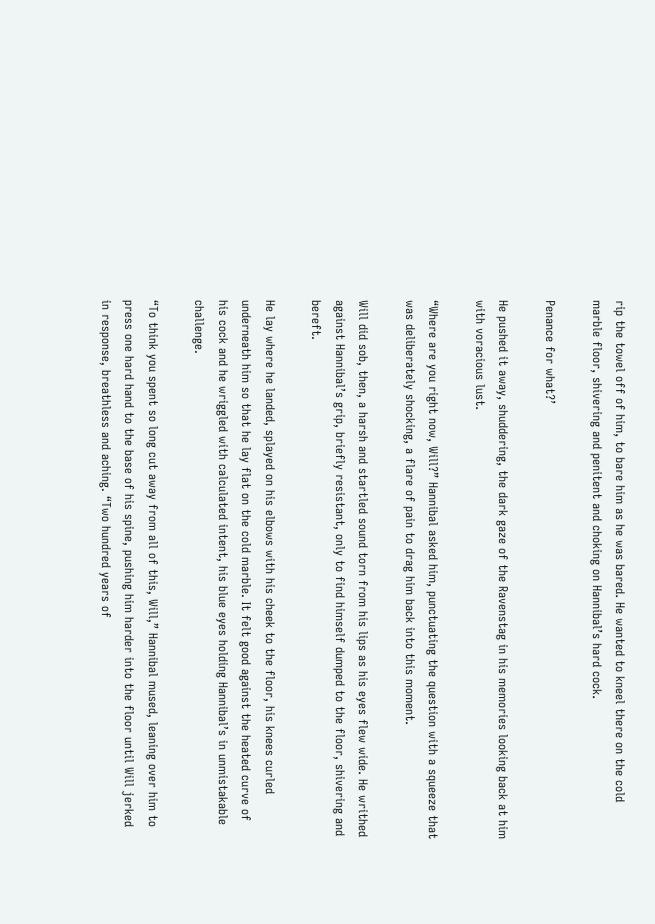rip the towel off of him, to bare him as he was bared. He wanted to kneel there on the cold marble floor, shivering and penitent and choking on Hannibal’s hard cock.

Penance for what?’

He pushed it away, shuddering, the dark gaze of the Ravenstag in his memories looking back at him with voracious lust.

“Where are you right now, Will?” Hannibal asked him, punctuating the question with a squeeze that was deliberately shocking, a flare of pain to drag him back into this moment.

Will did sob, then, a harsh and startled sound torn from his lips as his eyes flew wide. He writhed against Hannibal’s grip, briefly resistant, only to find himself dumped to the floor, shivering and bereft.

He lay where he landed, splayed on his elbows with his cheek to the floor, his knees curled underneath him so that he lay flat on the cold marble. It felt good against the heated curve of his cock and he wriggled with calculated intent, his blue eyes holding Hannibal’s in unmistakable challenge.

“To think you spent so long cut away from all of this, Will,” Hannibal mused, leaning over him to press one hard hand to the base of his spine, pushing him harder into the floor until Will jerked in response, breathless and aching. “Two hundred years of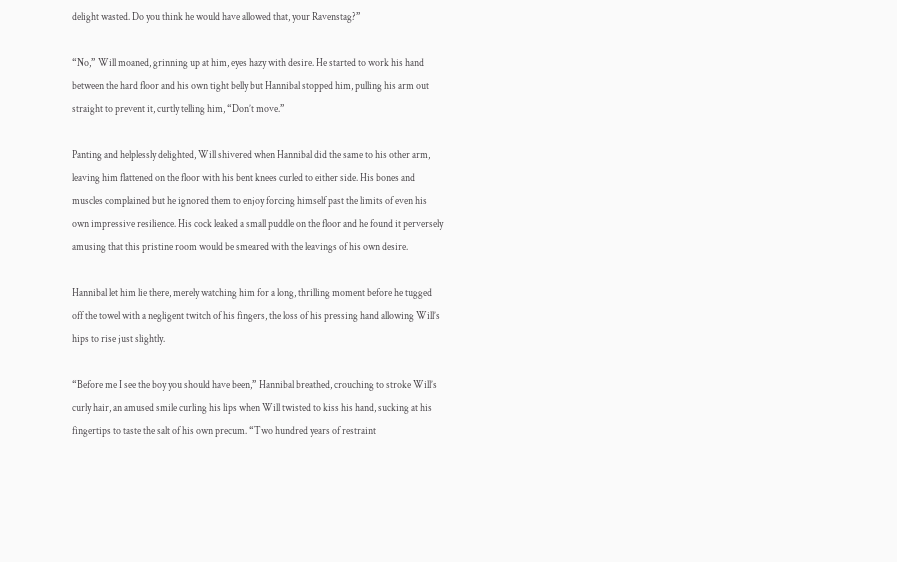delight wasted. Do you think he would have allowed that, your Ravenstag?”

“No,” Will moaned, grinning up at him, eyes hazy with desire. He started to work his hand between the hard floor and his own tight belly but Hannibal stopped him, pulling his arm out straight to prevent it, curtly telling him, “Don’t move.”

Panting and helplessly delighted, Will shivered when Hannibal did the same to his other arm, leaving him flattened on the floor with his bent knees curled to either side. His bones and muscles complained but he ignored them to enjoy forcing himself past the limits of even his own impressive resilience. His cock leaked a small puddle on the floor and he found it perversely amusing that this pristine room would be smeared with the leavings of his own desire.

Hannibal let him lie there, merely watching him for a long, thrilling moment before he tugged off the towel with a negligent twitch of his fingers, the loss of his pressing hand allowing Will’s hips to rise just slightly.

“Before me I see the boy you should have been,” Hannibal breathed, crouching to stroke Will’s curly hair, an amused smile curling his lips when Will twisted to kiss his hand, sucking at his fingertips to taste the salt of his own precum. “Two hundred years of restraint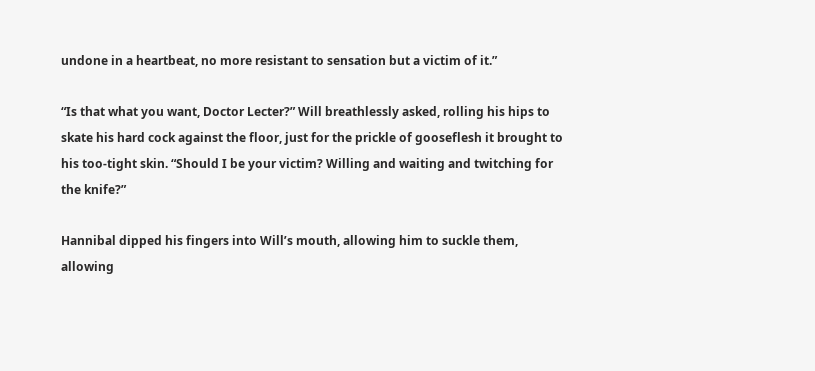undone in a heartbeat, no more resistant to sensation but a victim of it.”

“Is that what you want, Doctor Lecter?” Will breathlessly asked, rolling his hips to skate his hard cock against the floor, just for the prickle of gooseflesh it brought to his too-tight skin. “Should I be your victim? Willing and waiting and twitching for the knife?”

Hannibal dipped his fingers into Will’s mouth, allowing him to suckle them, allowing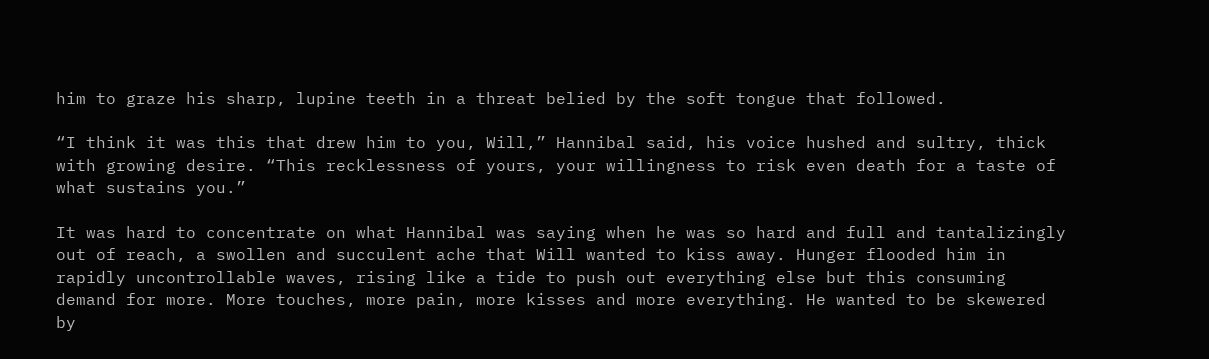him to graze his sharp, lupine teeth in a threat belied by the soft tongue that followed.

“I think it was this that drew him to you, Will,” Hannibal said, his voice hushed and sultry, thick with growing desire. “This recklessness of yours, your willingness to risk even death for a taste of what sustains you.”

It was hard to concentrate on what Hannibal was saying when he was so hard and full and tantalizingly out of reach, a swollen and succulent ache that Will wanted to kiss away. Hunger flooded him in rapidly uncontrollable waves, rising like a tide to push out everything else but this consuming demand for more. More touches, more pain, more kisses and more everything. He wanted to be skewered by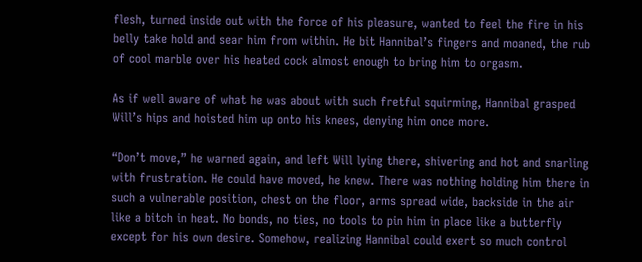flesh, turned inside out with the force of his pleasure, wanted to feel the fire in his belly take hold and sear him from within. He bit Hannibal’s fingers and moaned, the rub of cool marble over his heated cock almost enough to bring him to orgasm.

As if well aware of what he was about with such fretful squirming, Hannibal grasped Will’s hips and hoisted him up onto his knees, denying him once more.

“Don’t move,” he warned again, and left Will lying there, shivering and hot and snarling with frustration. He could have moved, he knew. There was nothing holding him there in such a vulnerable position, chest on the floor, arms spread wide, backside in the air like a bitch in heat. No bonds, no ties, no tools to pin him in place like a butterfly except for his own desire. Somehow, realizing Hannibal could exert so much control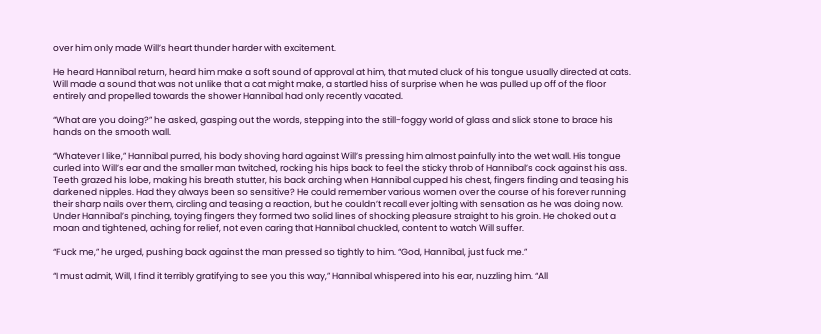over him only made Will’s heart thunder harder with excitement.

He heard Hannibal return, heard him make a soft sound of approval at him, that muted cluck of his tongue usually directed at cats. Will made a sound that was not unlike that a cat might make, a startled hiss of surprise when he was pulled up off of the floor entirely and propelled towards the shower Hannibal had only recently vacated.

“What are you doing?” he asked, gasping out the words, stepping into the still-foggy world of glass and slick stone to brace his hands on the smooth wall.

“Whatever I like,” Hannibal purred, his body shoving hard against Will’s pressing him almost painfully into the wet wall. His tongue curled into Will’s ear and the smaller man twitched, rocking his hips back to feel the sticky throb of Hannibal’s cock against his ass. Teeth grazed his lobe, making his breath stutter, his back arching when Hannibal cupped his chest, fingers finding and teasing his darkened nipples. Had they always been so sensitive? He could remember various women over the course of his forever running their sharp nails over them, circling and teasing a reaction, but he couldn’t recall ever jolting with sensation as he was doing now. Under Hannibal’s pinching, toying fingers they formed two solid lines of shocking pleasure straight to his groin. He choked out a moan and tightened, aching for relief, not even caring that Hannibal chuckled, content to watch Will suffer.

“Fuck me,” he urged, pushing back against the man pressed so tightly to him. “God, Hannibal, just fuck me.”

“I must admit, Will, I find it terribly gratifying to see you this way,” Hannibal whispered into his ear, nuzzling him. “All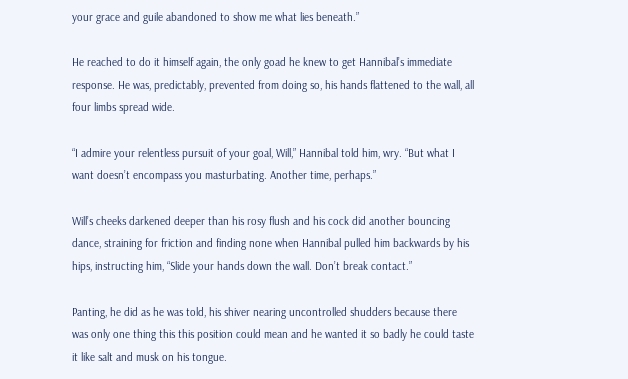your grace and guile abandoned to show me what lies beneath.”

He reached to do it himself again, the only goad he knew to get Hannibal’s immediate response. He was, predictably, prevented from doing so, his hands flattened to the wall, all four limbs spread wide.

“I admire your relentless pursuit of your goal, Will,” Hannibal told him, wry. “But what I want doesn’t encompass you masturbating. Another time, perhaps.”

Will’s cheeks darkened deeper than his rosy flush and his cock did another bouncing dance, straining for friction and finding none when Hannibal pulled him backwards by his hips, instructing him, “Slide your hands down the wall. Don’t break contact.”

Panting, he did as he was told, his shiver nearing uncontrolled shudders because there was only one thing this this position could mean and he wanted it so badly he could taste it like salt and musk on his tongue.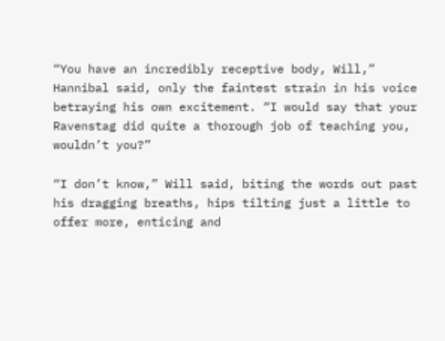“You have an incredibly receptive body, Will,” Hannibal said, only the faintest strain in his voice betraying his own excitement. “I would say that your Ravenstag did quite a thorough job of teaching you, wouldn’t you?”

“I don’t know,” Will said, biting the words out past his dragging breaths, hips tilting just a little to offer more, enticing and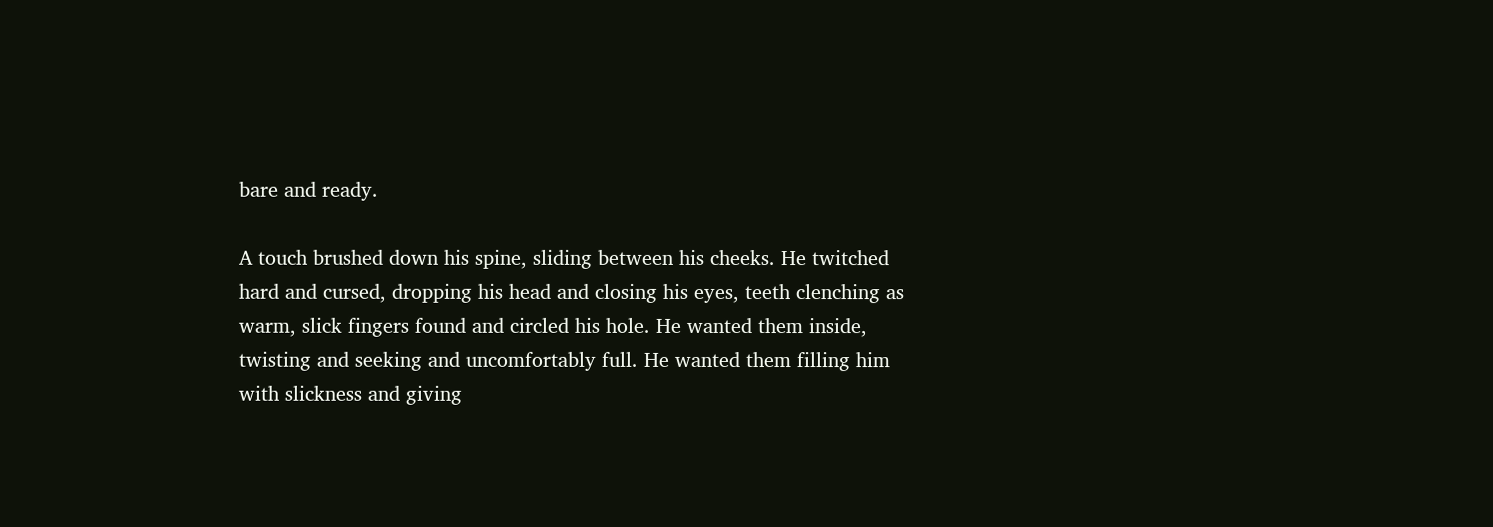bare and ready.

A touch brushed down his spine, sliding between his cheeks. He twitched hard and cursed, dropping his head and closing his eyes, teeth clenching as warm, slick fingers found and circled his hole. He wanted them inside, twisting and seeking and uncomfortably full. He wanted them filling him with slickness and giving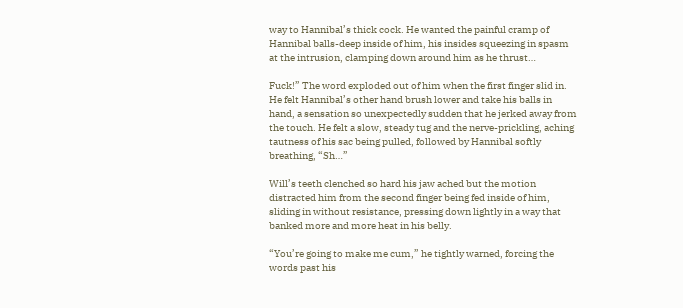way to Hannibal’s thick cock. He wanted the painful cramp of Hannibal balls-deep inside of him, his insides squeezing in spasm at the intrusion, clamping down around him as he thrust…

Fuck!” The word exploded out of him when the first finger slid in. He felt Hannibal’s other hand brush lower and take his balls in hand, a sensation so unexpectedly sudden that he jerked away from the touch. He felt a slow, steady tug and the nerve-prickling, aching tautness of his sac being pulled, followed by Hannibal softly breathing, “Sh…”

Will’s teeth clenched so hard his jaw ached but the motion distracted him from the second finger being fed inside of him, sliding in without resistance, pressing down lightly in a way that banked more and more heat in his belly.

“You’re going to make me cum,” he tightly warned, forcing the words past his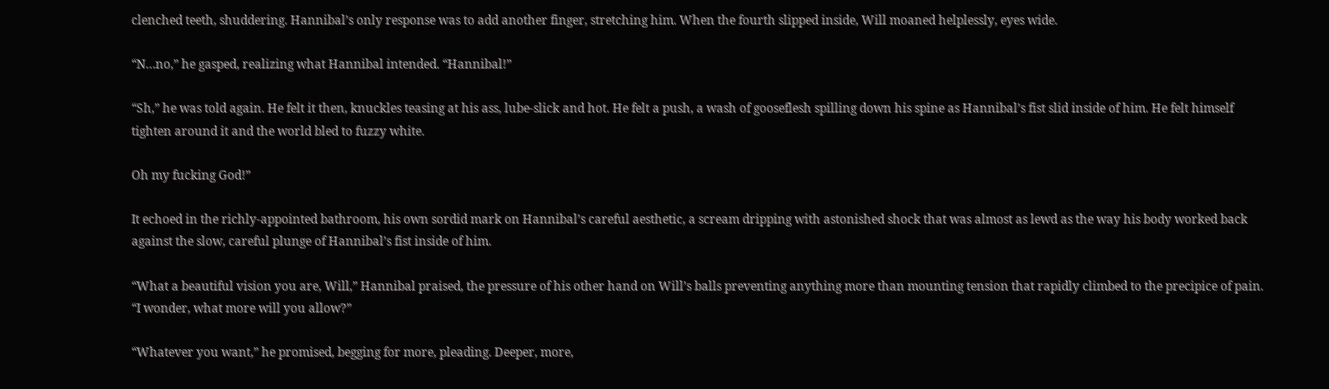clenched teeth, shuddering. Hannibal’s only response was to add another finger, stretching him. When the fourth slipped inside, Will moaned helplessly, eyes wide.

“N…no,” he gasped, realizing what Hannibal intended. “Hannibal!”

“Sh,” he was told again. He felt it then, knuckles teasing at his ass, lube-slick and hot. He felt a push, a wash of gooseflesh spilling down his spine as Hannibal’s fist slid inside of him. He felt himself tighten around it and the world bled to fuzzy white.

Oh my fucking God!”

It echoed in the richly-appointed bathroom, his own sordid mark on Hannibal’s careful aesthetic, a scream dripping with astonished shock that was almost as lewd as the way his body worked back against the slow, careful plunge of Hannibal’s fist inside of him.

“What a beautiful vision you are, Will,” Hannibal praised, the pressure of his other hand on Will’s balls preventing anything more than mounting tension that rapidly climbed to the precipice of pain. “I wonder, what more will you allow?”

“Whatever you want,” he promised, begging for more, pleading. Deeper, more,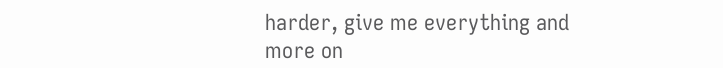harder, give me everything and more on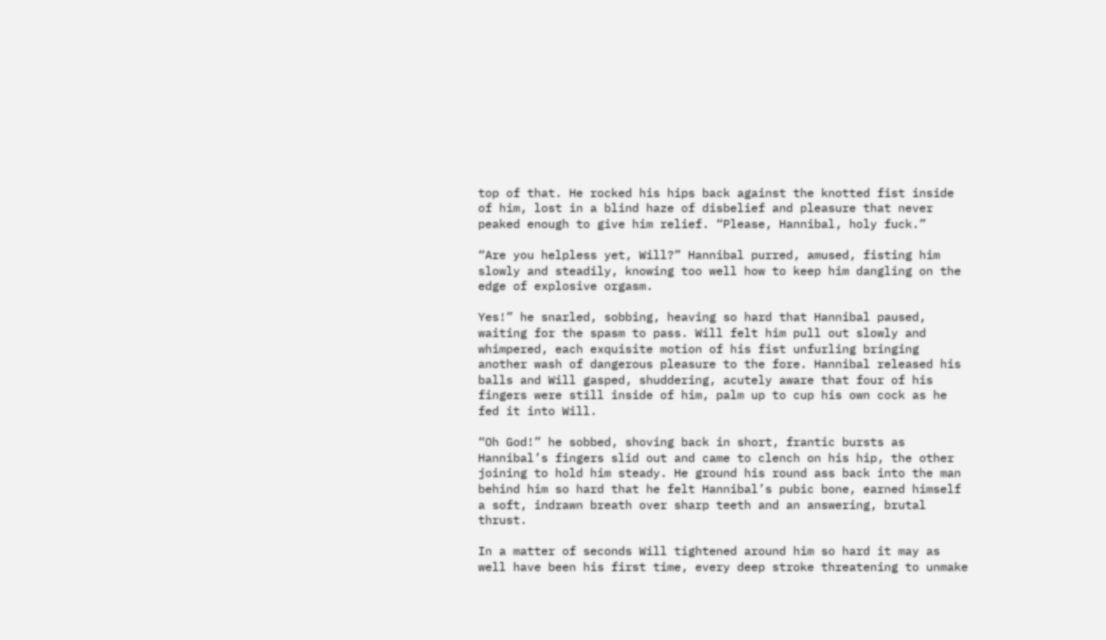top of that. He rocked his hips back against the knotted fist inside of him, lost in a blind haze of disbelief and pleasure that never peaked enough to give him relief. “Please, Hannibal, holy fuck.”

“Are you helpless yet, Will?” Hannibal purred, amused, fisting him slowly and steadily, knowing too well how to keep him dangling on the edge of explosive orgasm.

Yes!” he snarled, sobbing, heaving so hard that Hannibal paused, waiting for the spasm to pass. Will felt him pull out slowly and whimpered, each exquisite motion of his fist unfurling bringing another wash of dangerous pleasure to the fore. Hannibal released his balls and Will gasped, shuddering, acutely aware that four of his fingers were still inside of him, palm up to cup his own cock as he fed it into Will.

“Oh God!” he sobbed, shoving back in short, frantic bursts as Hannibal’s fingers slid out and came to clench on his hip, the other joining to hold him steady. He ground his round ass back into the man behind him so hard that he felt Hannibal’s pubic bone, earned himself a soft, indrawn breath over sharp teeth and an answering, brutal thrust.

In a matter of seconds Will tightened around him so hard it may as well have been his first time, every deep stroke threatening to unmake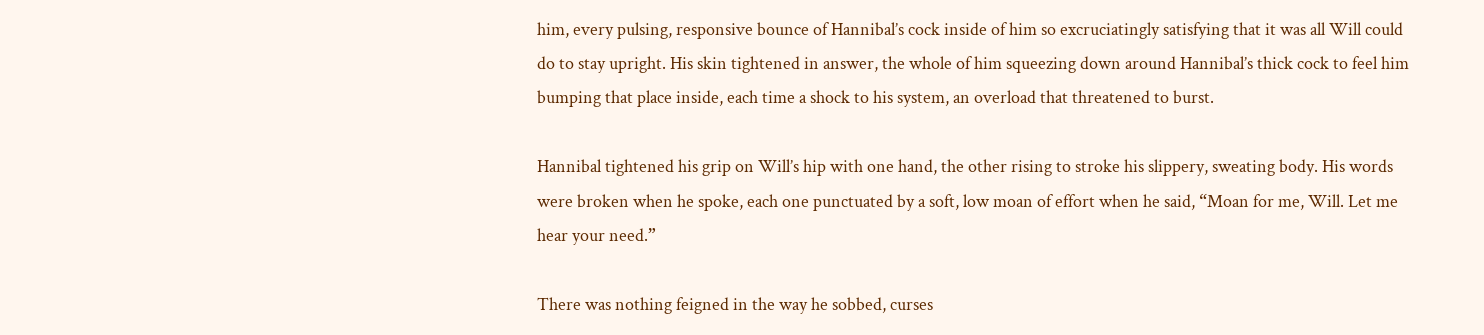him, every pulsing, responsive bounce of Hannibal’s cock inside of him so excruciatingly satisfying that it was all Will could do to stay upright. His skin tightened in answer, the whole of him squeezing down around Hannibal’s thick cock to feel him bumping that place inside, each time a shock to his system, an overload that threatened to burst.

Hannibal tightened his grip on Will’s hip with one hand, the other rising to stroke his slippery, sweating body. His words were broken when he spoke, each one punctuated by a soft, low moan of effort when he said, “Moan for me, Will. Let me hear your need.”

There was nothing feigned in the way he sobbed, curses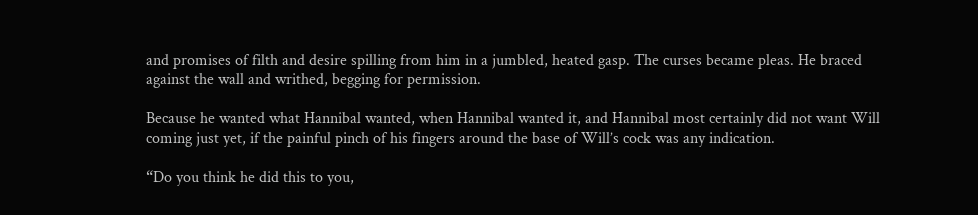and promises of filth and desire spilling from him in a jumbled, heated gasp. The curses became pleas. He braced against the wall and writhed, begging for permission.

Because he wanted what Hannibal wanted, when Hannibal wanted it, and Hannibal most certainly did not want Will coming just yet, if the painful pinch of his fingers around the base of Will’s cock was any indication.

“Do you think he did this to you,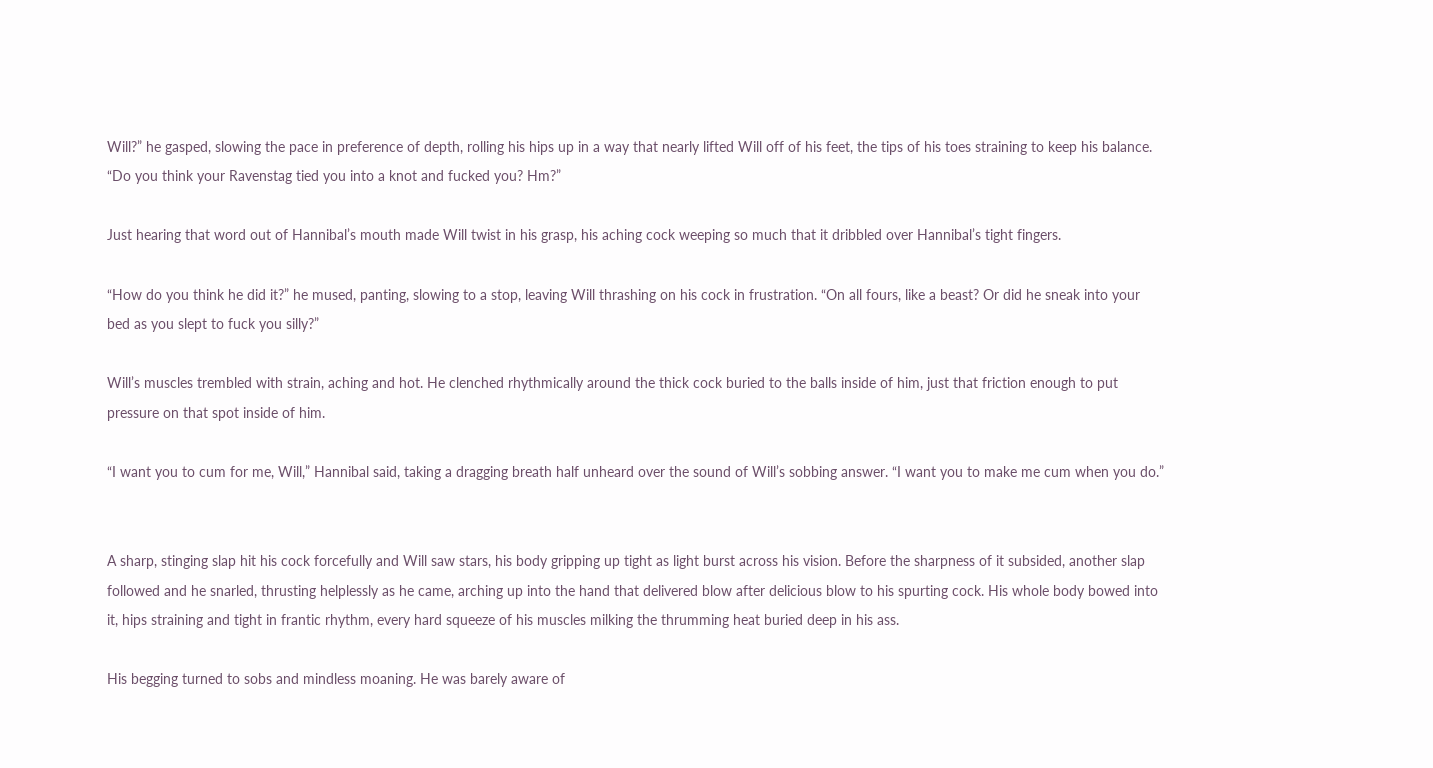Will?” he gasped, slowing the pace in preference of depth, rolling his hips up in a way that nearly lifted Will off of his feet, the tips of his toes straining to keep his balance. “Do you think your Ravenstag tied you into a knot and fucked you? Hm?”

Just hearing that word out of Hannibal’s mouth made Will twist in his grasp, his aching cock weeping so much that it dribbled over Hannibal’s tight fingers.

“How do you think he did it?” he mused, panting, slowing to a stop, leaving Will thrashing on his cock in frustration. “On all fours, like a beast? Or did he sneak into your bed as you slept to fuck you silly?”

Will’s muscles trembled with strain, aching and hot. He clenched rhythmically around the thick cock buried to the balls inside of him, just that friction enough to put pressure on that spot inside of him.

“I want you to cum for me, Will,” Hannibal said, taking a dragging breath half unheard over the sound of Will’s sobbing answer. “I want you to make me cum when you do.”


A sharp, stinging slap hit his cock forcefully and Will saw stars, his body gripping up tight as light burst across his vision. Before the sharpness of it subsided, another slap followed and he snarled, thrusting helplessly as he came, arching up into the hand that delivered blow after delicious blow to his spurting cock. His whole body bowed into it, hips straining and tight in frantic rhythm, every hard squeeze of his muscles milking the thrumming heat buried deep in his ass.

His begging turned to sobs and mindless moaning. He was barely aware of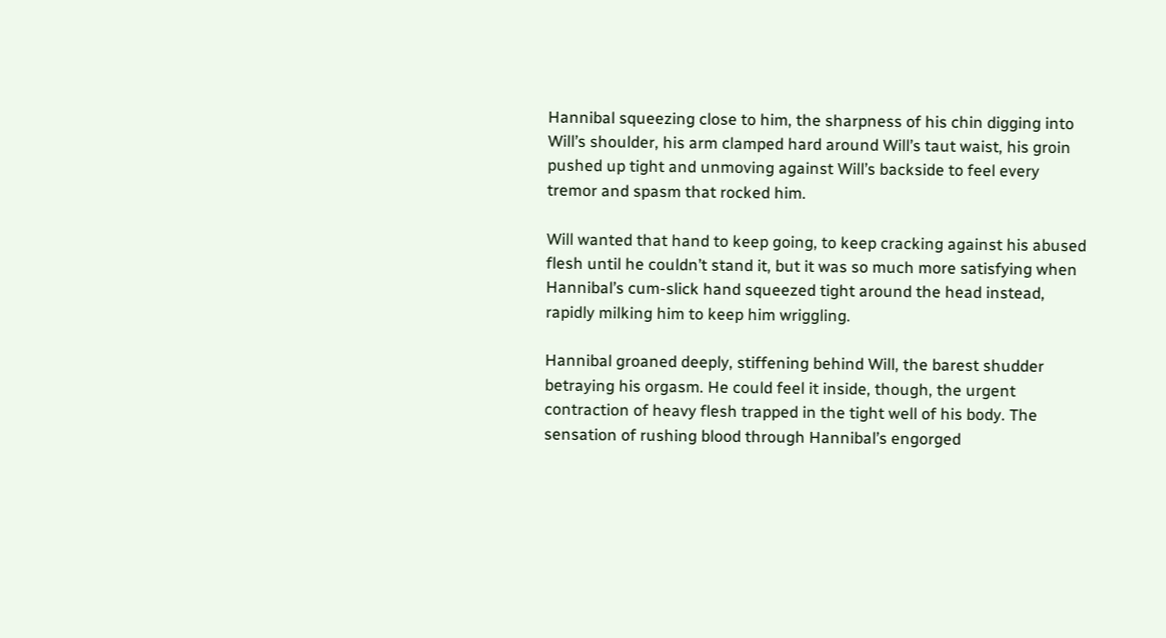Hannibal squeezing close to him, the sharpness of his chin digging into Will’s shoulder, his arm clamped hard around Will’s taut waist, his groin pushed up tight and unmoving against Will’s backside to feel every tremor and spasm that rocked him.

Will wanted that hand to keep going, to keep cracking against his abused flesh until he couldn’t stand it, but it was so much more satisfying when Hannibal’s cum-slick hand squeezed tight around the head instead, rapidly milking him to keep him wriggling.

Hannibal groaned deeply, stiffening behind Will, the barest shudder betraying his orgasm. He could feel it inside, though, the urgent contraction of heavy flesh trapped in the tight well of his body. The sensation of rushing blood through Hannibal’s engorged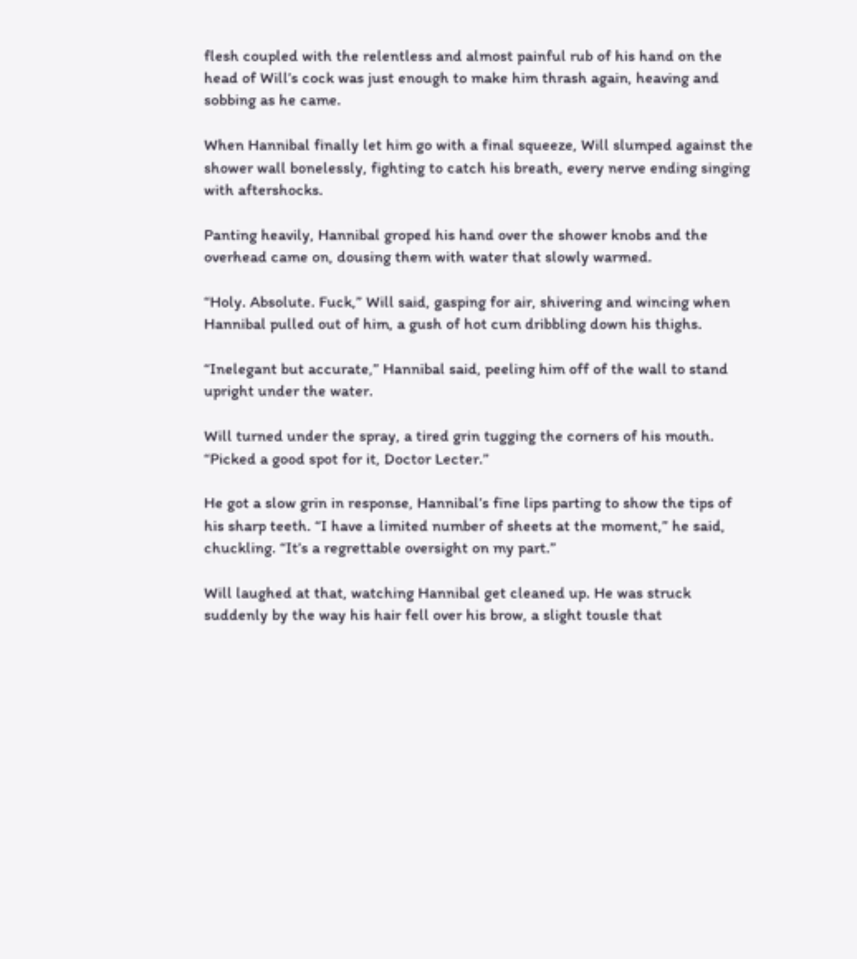flesh coupled with the relentless and almost painful rub of his hand on the head of Will’s cock was just enough to make him thrash again, heaving and sobbing as he came.

When Hannibal finally let him go with a final squeeze, Will slumped against the shower wall bonelessly, fighting to catch his breath, every nerve ending singing with aftershocks.

Panting heavily, Hannibal groped his hand over the shower knobs and the overhead came on, dousing them with water that slowly warmed.

“Holy. Absolute. Fuck,” Will said, gasping for air, shivering and wincing when Hannibal pulled out of him, a gush of hot cum dribbling down his thighs.

“Inelegant but accurate,” Hannibal said, peeling him off of the wall to stand upright under the water.

Will turned under the spray, a tired grin tugging the corners of his mouth. “Picked a good spot for it, Doctor Lecter.”

He got a slow grin in response, Hannibal’s fine lips parting to show the tips of his sharp teeth. “I have a limited number of sheets at the moment,” he said, chuckling. “It’s a regrettable oversight on my part.”

Will laughed at that, watching Hannibal get cleaned up. He was struck suddenly by the way his hair fell over his brow, a slight tousle that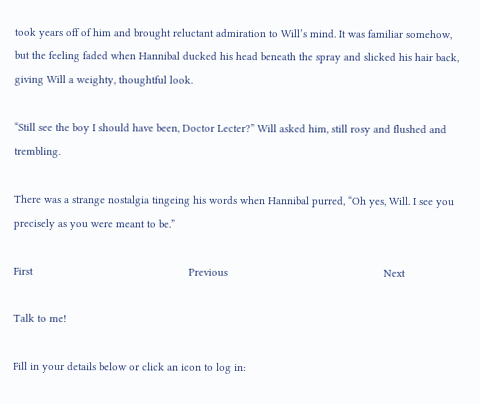took years off of him and brought reluctant admiration to Will’s mind. It was familiar somehow, but the feeling faded when Hannibal ducked his head beneath the spray and slicked his hair back, giving Will a weighty, thoughtful look.

“Still see the boy I should have been, Doctor Lecter?” Will asked him, still rosy and flushed and trembling.

There was a strange nostalgia tingeing his words when Hannibal purred, “Oh yes, Will. I see you precisely as you were meant to be.”

First                                                    Previous                                                    Next

Talk to me!

Fill in your details below or click an icon to log in: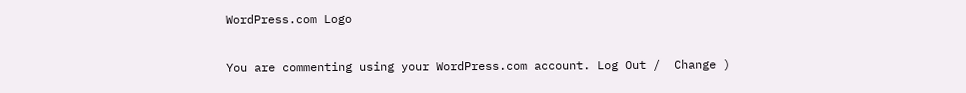WordPress.com Logo

You are commenting using your WordPress.com account. Log Out /  Change )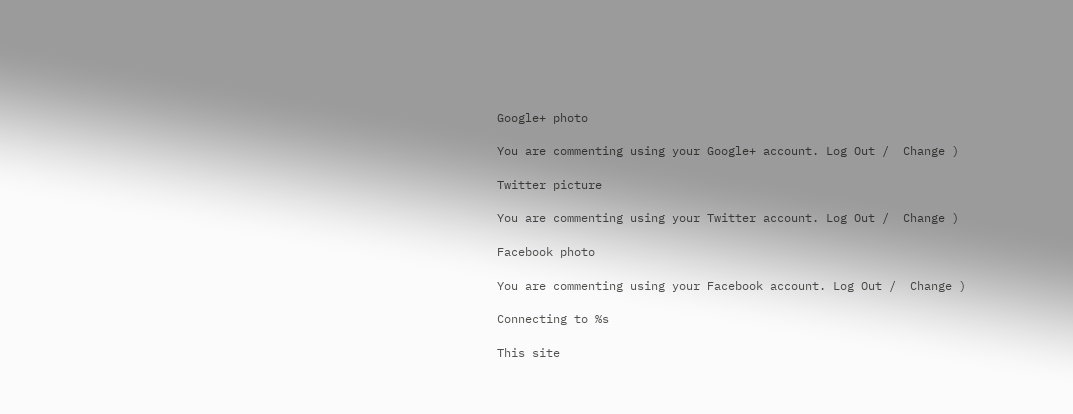Google+ photo

You are commenting using your Google+ account. Log Out /  Change )

Twitter picture

You are commenting using your Twitter account. Log Out /  Change )

Facebook photo

You are commenting using your Facebook account. Log Out /  Change )

Connecting to %s

This site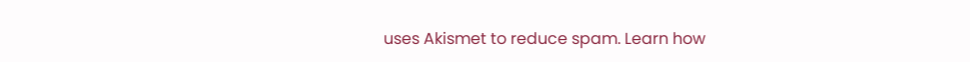uses Akismet to reduce spam. Learn how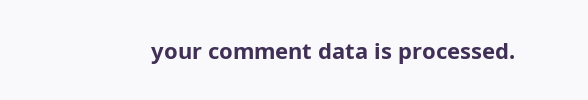your comment data is processed.